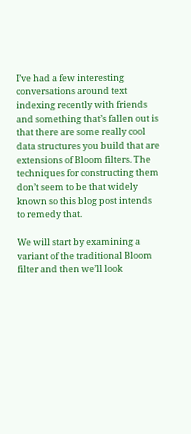I’ve had a few interesting conversations around text indexing recently with friends and something that’s fallen out is that there are some really cool data structures you build that are extensions of Bloom filters. The techniques for constructing them don’t seem to be that widely known so this blog post intends to remedy that.

We will start by examining a variant of the traditional Bloom filter and then we’ll look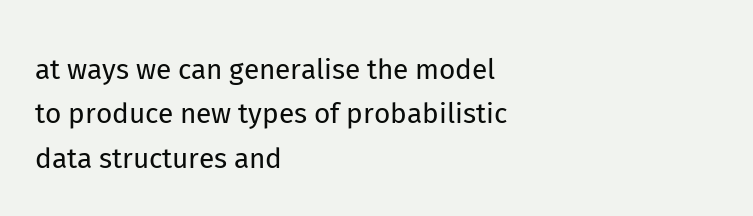at ways we can generalise the model to produce new types of probabilistic data structures and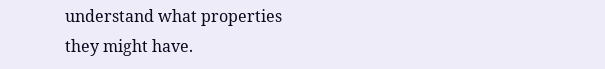understand what properties they might have.